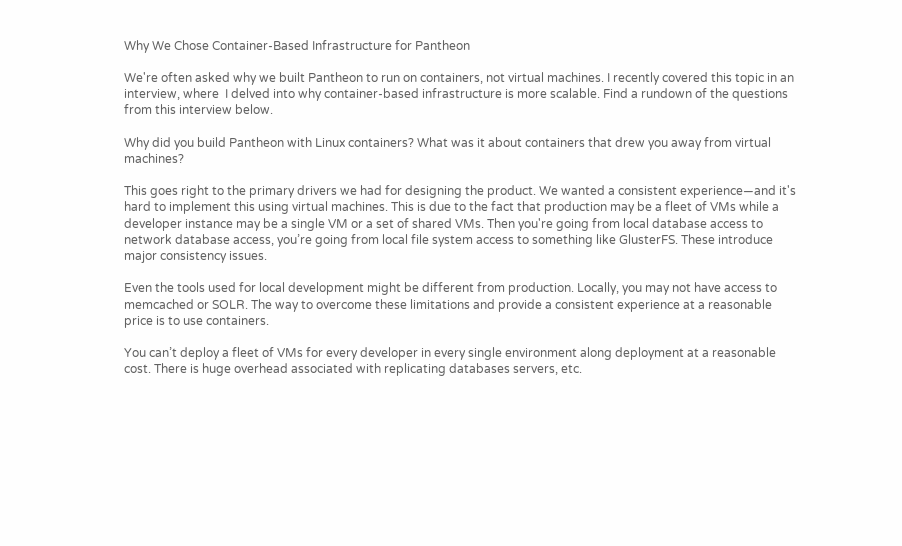Why We Chose Container-Based Infrastructure for Pantheon

We're often asked why we built Pantheon to run on containers, not virtual machines. I recently covered this topic in an interview, where  I delved into why container-based infrastructure is more scalable. Find a rundown of the questions from this interview below.

Why did you build Pantheon with Linux containers? What was it about containers that drew you away from virtual machines?

This goes right to the primary drivers we had for designing the product. We wanted a consistent experience—and it's hard to implement this using virtual machines. This is due to the fact that production may be a fleet of VMs while a developer instance may be a single VM or a set of shared VMs. Then you're going from local database access to network database access, you’re going from local file system access to something like GlusterFS. These introduce major consistency issues.

Even the tools used for local development might be different from production. Locally, you may not have access to memcached or SOLR. The way to overcome these limitations and provide a consistent experience at a reasonable price is to use containers.

You can’t deploy a fleet of VMs for every developer in every single environment along deployment at a reasonable cost. There is huge overhead associated with replicating databases servers, etc.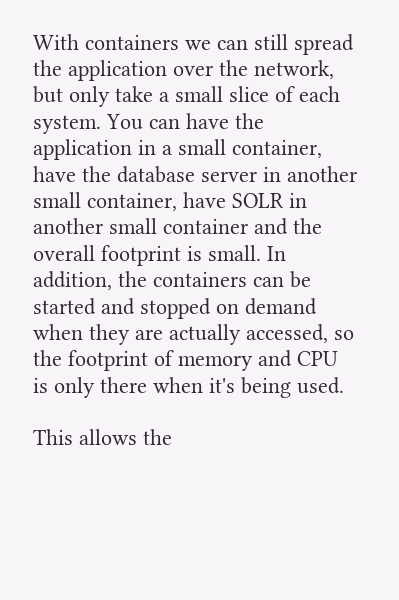With containers we can still spread the application over the network, but only take a small slice of each system. You can have the application in a small container, have the database server in another small container, have SOLR in another small container and the overall footprint is small. In addition, the containers can be started and stopped on demand when they are actually accessed, so the footprint of memory and CPU is only there when it's being used.

This allows the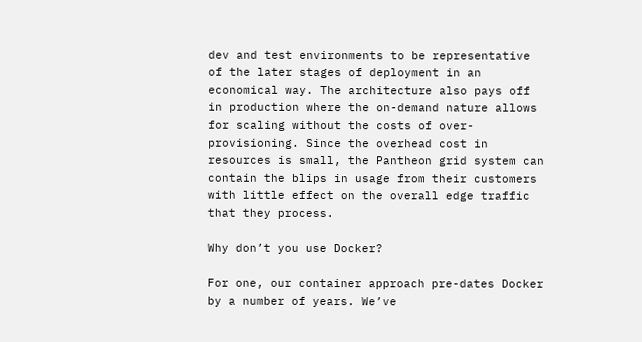dev and test environments to be representative of the later stages of deployment in an economical way. The architecture also pays off in production where the on-demand nature allows for scaling without the costs of over-provisioning. Since the overhead cost in resources is small, the Pantheon grid system can contain the blips in usage from their customers with little effect on the overall edge traffic that they process.

Why don’t you use Docker?

For one, our container approach pre-dates Docker by a number of years. We’ve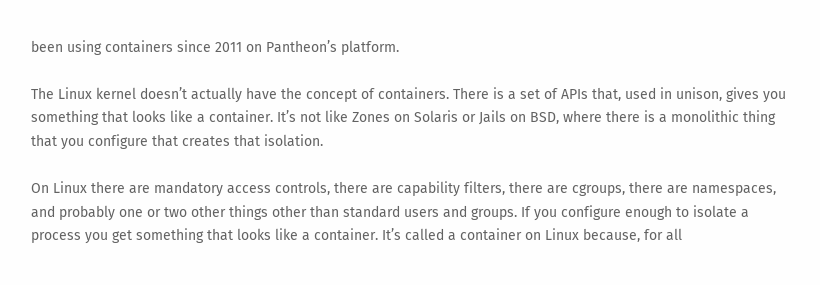been using containers since 2011 on Pantheon’s platform.

The Linux kernel doesn’t actually have the concept of containers. There is a set of APIs that, used in unison, gives you something that looks like a container. It’s not like Zones on Solaris or Jails on BSD, where there is a monolithic thing that you configure that creates that isolation.

On Linux there are mandatory access controls, there are capability filters, there are cgroups, there are namespaces, and probably one or two other things other than standard users and groups. If you configure enough to isolate a process you get something that looks like a container. It’s called a container on Linux because, for all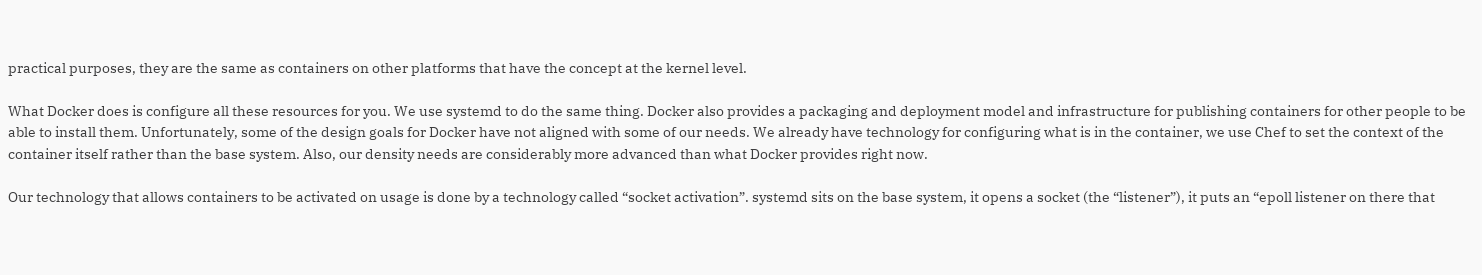practical purposes, they are the same as containers on other platforms that have the concept at the kernel level.

What Docker does is configure all these resources for you. We use systemd to do the same thing. Docker also provides a packaging and deployment model and infrastructure for publishing containers for other people to be able to install them. Unfortunately, some of the design goals for Docker have not aligned with some of our needs. We already have technology for configuring what is in the container, we use Chef to set the context of the container itself rather than the base system. Also, our density needs are considerably more advanced than what Docker provides right now.

Our technology that allows containers to be activated on usage is done by a technology called “socket activation”. systemd sits on the base system, it opens a socket (the “listener”), it puts an “epoll listener on there that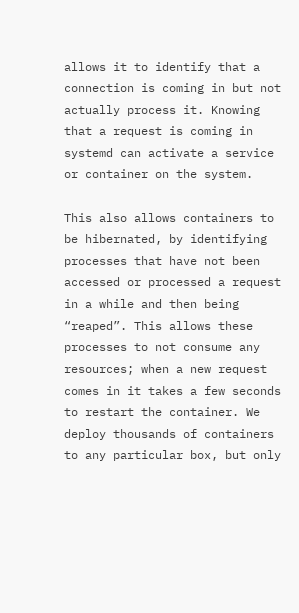allows it to identify that a connection is coming in but not actually process it. Knowing that a request is coming in systemd can activate a service or container on the system.

This also allows containers to be hibernated, by identifying processes that have not been accessed or processed a request in a while and then being “reaped”. This allows these processes to not consume any resources; when a new request comes in it takes a few seconds to restart the container. We deploy thousands of containers to any particular box, but only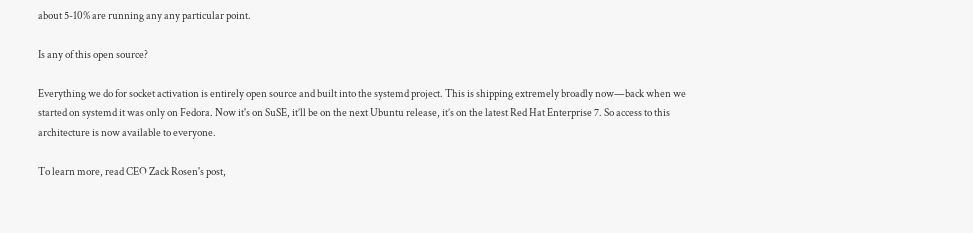about 5-10% are running any any particular point.

Is any of this open source?

Everything we do for socket activation is entirely open source and built into the systemd project. This is shipping extremely broadly now—back when we started on systemd it was only on Fedora. Now it's on SuSE, it’ll be on the next Ubuntu release, it’s on the latest Red Hat Enterprise 7. So access to this architecture is now available to everyone.

To learn more, read CEO Zack Rosen's post,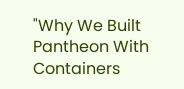"Why We Built Pantheon With Containers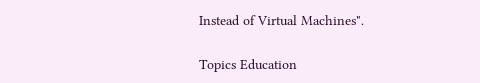Instead of Virtual Machines".

Topics Education